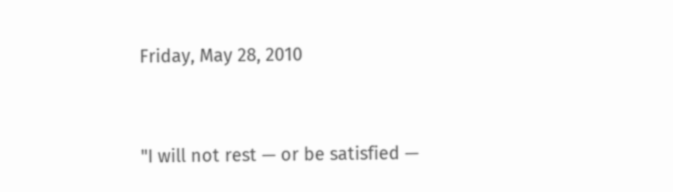Friday, May 28, 2010


"I will not rest — or be satisfied —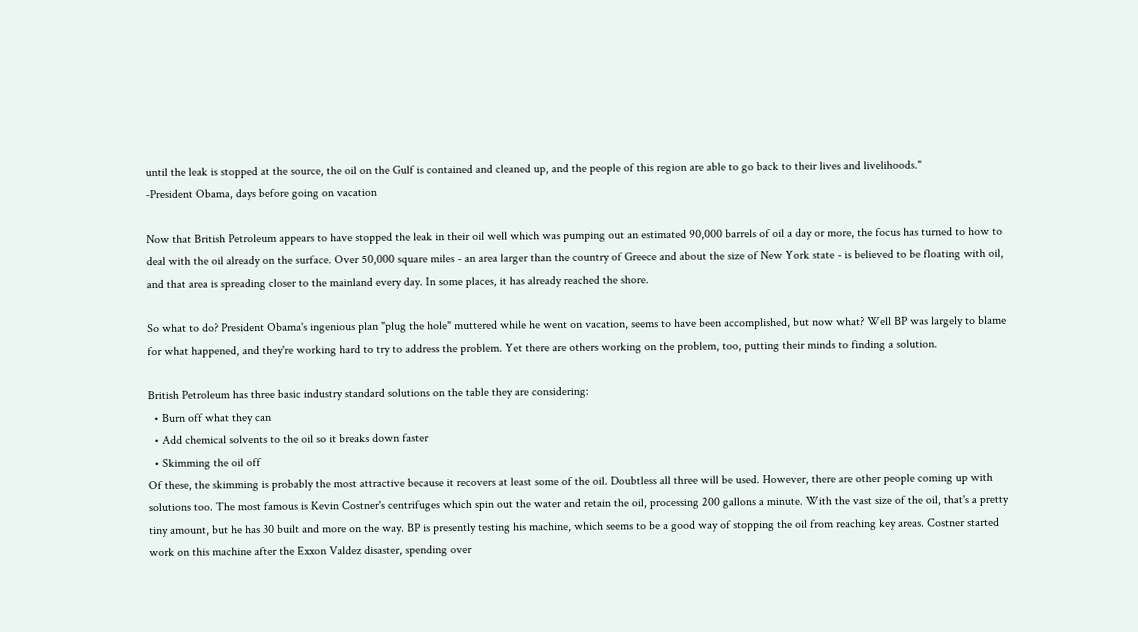until the leak is stopped at the source, the oil on the Gulf is contained and cleaned up, and the people of this region are able to go back to their lives and livelihoods."
-President Obama, days before going on vacation

Now that British Petroleum appears to have stopped the leak in their oil well which was pumping out an estimated 90,000 barrels of oil a day or more, the focus has turned to how to deal with the oil already on the surface. Over 50,000 square miles - an area larger than the country of Greece and about the size of New York state - is believed to be floating with oil, and that area is spreading closer to the mainland every day. In some places, it has already reached the shore.

So what to do? President Obama's ingenious plan "plug the hole" muttered while he went on vacation, seems to have been accomplished, but now what? Well BP was largely to blame for what happened, and they're working hard to try to address the problem. Yet there are others working on the problem, too, putting their minds to finding a solution.

British Petroleum has three basic industry standard solutions on the table they are considering:
  • Burn off what they can
  • Add chemical solvents to the oil so it breaks down faster
  • Skimming the oil off
Of these, the skimming is probably the most attractive because it recovers at least some of the oil. Doubtless all three will be used. However, there are other people coming up with solutions too. The most famous is Kevin Costner's centrifuges which spin out the water and retain the oil, processing 200 gallons a minute. With the vast size of the oil, that's a pretty tiny amount, but he has 30 built and more on the way. BP is presently testing his machine, which seems to be a good way of stopping the oil from reaching key areas. Costner started work on this machine after the Exxon Valdez disaster, spending over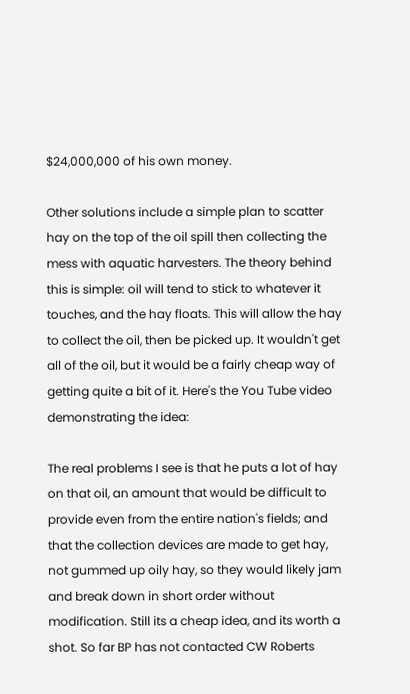$24,000,000 of his own money.

Other solutions include a simple plan to scatter hay on the top of the oil spill then collecting the mess with aquatic harvesters. The theory behind this is simple: oil will tend to stick to whatever it touches, and the hay floats. This will allow the hay to collect the oil, then be picked up. It wouldn't get all of the oil, but it would be a fairly cheap way of getting quite a bit of it. Here's the You Tube video demonstrating the idea:

The real problems I see is that he puts a lot of hay on that oil, an amount that would be difficult to provide even from the entire nation's fields; and that the collection devices are made to get hay, not gummed up oily hay, so they would likely jam and break down in short order without modification. Still its a cheap idea, and its worth a shot. So far BP has not contacted CW Roberts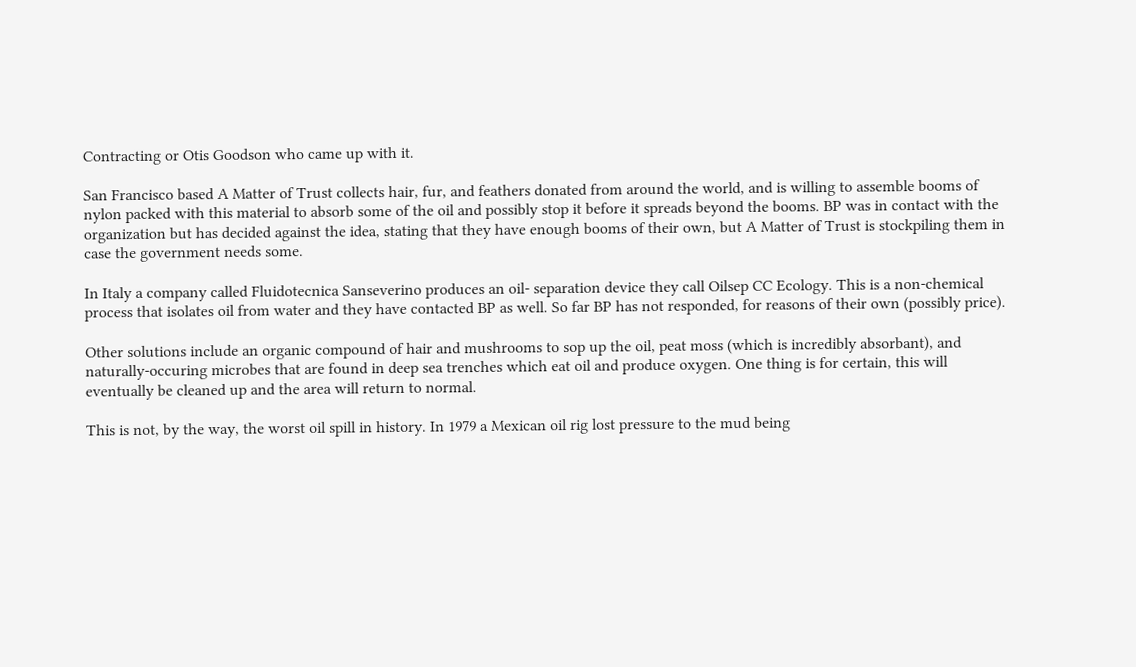Contracting or Otis Goodson who came up with it.

San Francisco based A Matter of Trust collects hair, fur, and feathers donated from around the world, and is willing to assemble booms of nylon packed with this material to absorb some of the oil and possibly stop it before it spreads beyond the booms. BP was in contact with the organization but has decided against the idea, stating that they have enough booms of their own, but A Matter of Trust is stockpiling them in case the government needs some.

In Italy a company called Fluidotecnica Sanseverino produces an oil- separation device they call Oilsep CC Ecology. This is a non-chemical process that isolates oil from water and they have contacted BP as well. So far BP has not responded, for reasons of their own (possibly price).

Other solutions include an organic compound of hair and mushrooms to sop up the oil, peat moss (which is incredibly absorbant), and naturally-occuring microbes that are found in deep sea trenches which eat oil and produce oxygen. One thing is for certain, this will eventually be cleaned up and the area will return to normal.

This is not, by the way, the worst oil spill in history. In 1979 a Mexican oil rig lost pressure to the mud being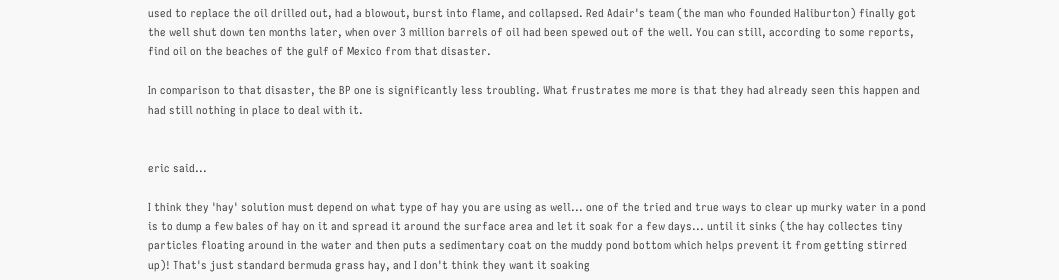used to replace the oil drilled out, had a blowout, burst into flame, and collapsed. Red Adair's team (the man who founded Haliburton) finally got the well shut down ten months later, when over 3 million barrels of oil had been spewed out of the well. You can still, according to some reports, find oil on the beaches of the gulf of Mexico from that disaster.

In comparison to that disaster, the BP one is significantly less troubling. What frustrates me more is that they had already seen this happen and had still nothing in place to deal with it.


eric said...

I think they 'hay' solution must depend on what type of hay you are using as well... one of the tried and true ways to clear up murky water in a pond is to dump a few bales of hay on it and spread it around the surface area and let it soak for a few days... until it sinks (the hay collectes tiny particles floating around in the water and then puts a sedimentary coat on the muddy pond bottom which helps prevent it from getting stirred up)! That's just standard bermuda grass hay, and I don't think they want it soaking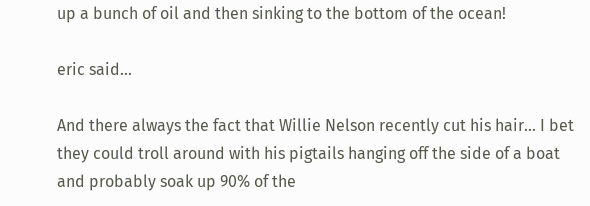up a bunch of oil and then sinking to the bottom of the ocean!

eric said...

And there always the fact that Willie Nelson recently cut his hair... I bet they could troll around with his pigtails hanging off the side of a boat and probably soak up 90% of the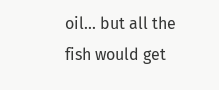oil... but all the fish would get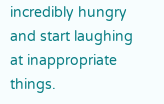incredibly hungry and start laughing at inappropriate things.